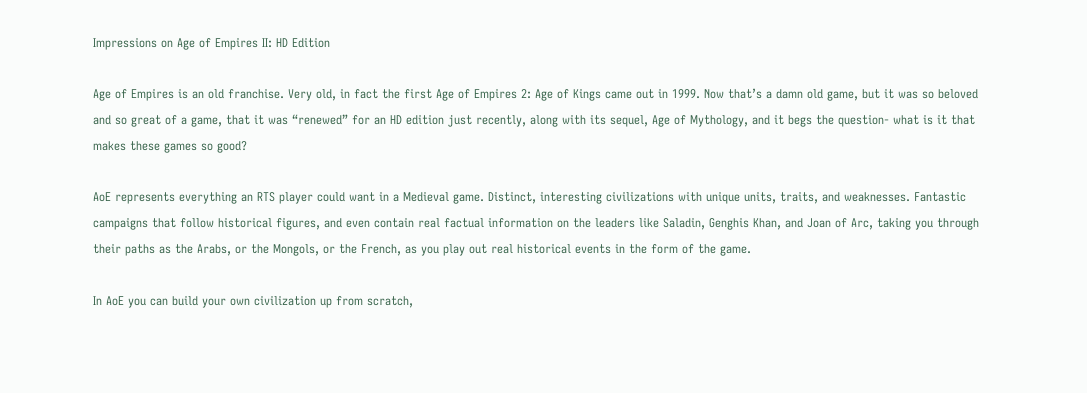Impressions on Age of Empires II: HD Edition

Age of Empires is an old franchise. Very old, in fact the first Age of Empires 2: Age of Kings came out in 1999. Now that’s a damn old game, but it was so beloved and so great of a game, that it was “renewed” for an HD edition just recently, along with its sequel, Age of Mythology, and it begs the question- what is it that makes these games so good?

AoE represents everything an RTS player could want in a Medieval game. Distinct, interesting civilizations with unique units, traits, and weaknesses. Fantastic campaigns that follow historical figures, and even contain real factual information on the leaders like Saladin, Genghis Khan, and Joan of Arc, taking you through their paths as the Arabs, or the Mongols, or the French, as you play out real historical events in the form of the game.

In AoE you can build your own civilization up from scratch,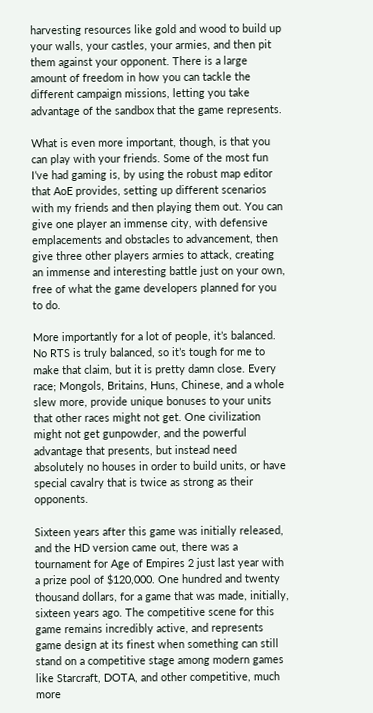harvesting resources like gold and wood to build up your walls, your castles, your armies, and then pit them against your opponent. There is a large amount of freedom in how you can tackle the different campaign missions, letting you take advantage of the sandbox that the game represents.

What is even more important, though, is that you can play with your friends. Some of the most fun I’ve had gaming is, by using the robust map editor that AoE provides, setting up different scenarios with my friends and then playing them out. You can give one player an immense city, with defensive emplacements and obstacles to advancement, then give three other players armies to attack, creating an immense and interesting battle just on your own, free of what the game developers planned for you to do.

More importantly for a lot of people, it’s balanced. No RTS is truly balanced, so it’s tough for me to make that claim, but it is pretty damn close. Every race; Mongols, Britains, Huns, Chinese, and a whole slew more, provide unique bonuses to your units that other races might not get. One civilization might not get gunpowder, and the powerful advantage that presents, but instead need absolutely no houses in order to build units, or have special cavalry that is twice as strong as their opponents.

Sixteen years after this game was initially released, and the HD version came out, there was a tournament for Age of Empires 2 just last year with a prize pool of $120,000. One hundred and twenty thousand dollars, for a game that was made, initially, sixteen years ago. The competitive scene for this game remains incredibly active, and represents game design at its finest when something can still stand on a competitive stage among modern games like Starcraft, DOTA, and other competitive, much more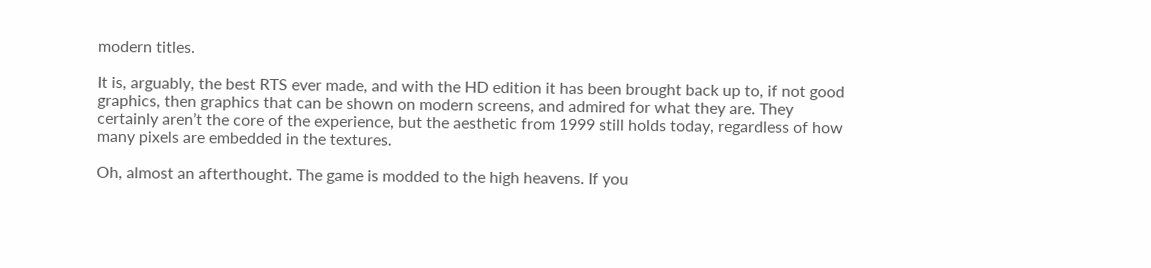modern titles.

It is, arguably, the best RTS ever made, and with the HD edition it has been brought back up to, if not good graphics, then graphics that can be shown on modern screens, and admired for what they are. They certainly aren’t the core of the experience, but the aesthetic from 1999 still holds today, regardless of how many pixels are embedded in the textures.

Oh, almost an afterthought. The game is modded to the high heavens. If you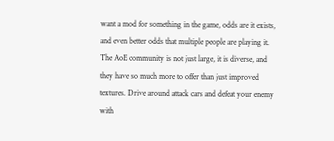want a mod for something in the game, odds are it exists, and even better odds that multiple people are playing it. The AoE community is not just large, it is diverse, and they have so much more to offer than just improved textures. Drive around attack cars and defeat your enemy with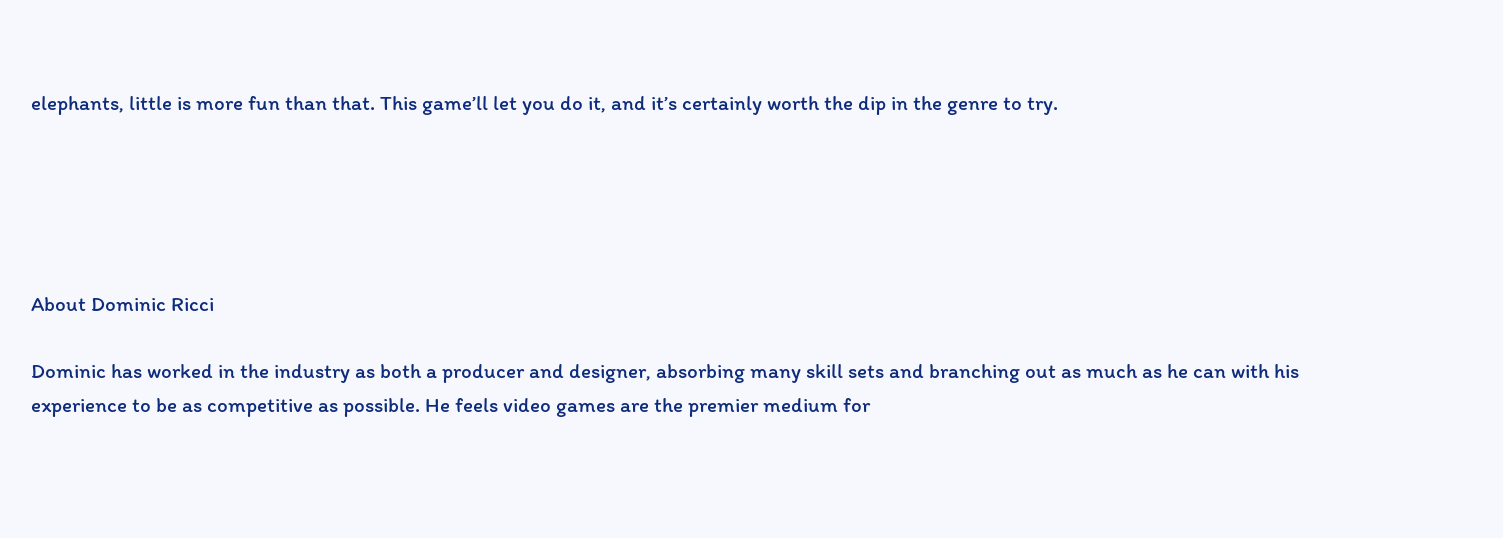elephants, little is more fun than that. This game’ll let you do it, and it’s certainly worth the dip in the genre to try.





About Dominic Ricci

Dominic has worked in the industry as both a producer and designer, absorbing many skill sets and branching out as much as he can with his experience to be as competitive as possible. He feels video games are the premier medium for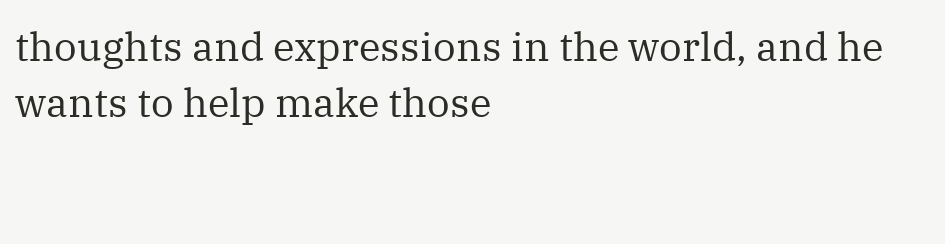thoughts and expressions in the world, and he wants to help make those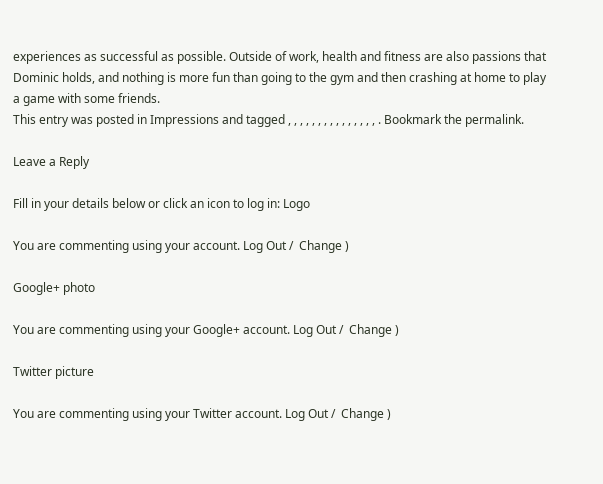experiences as successful as possible. Outside of work, health and fitness are also passions that Dominic holds, and nothing is more fun than going to the gym and then crashing at home to play a game with some friends.
This entry was posted in Impressions and tagged , , , , , , , , , , , , , , , . Bookmark the permalink.

Leave a Reply

Fill in your details below or click an icon to log in: Logo

You are commenting using your account. Log Out /  Change )

Google+ photo

You are commenting using your Google+ account. Log Out /  Change )

Twitter picture

You are commenting using your Twitter account. Log Out /  Change )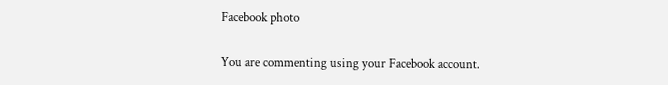Facebook photo

You are commenting using your Facebook account.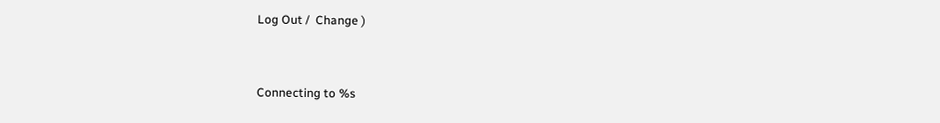Log Out /  Change )


Connecting to %s